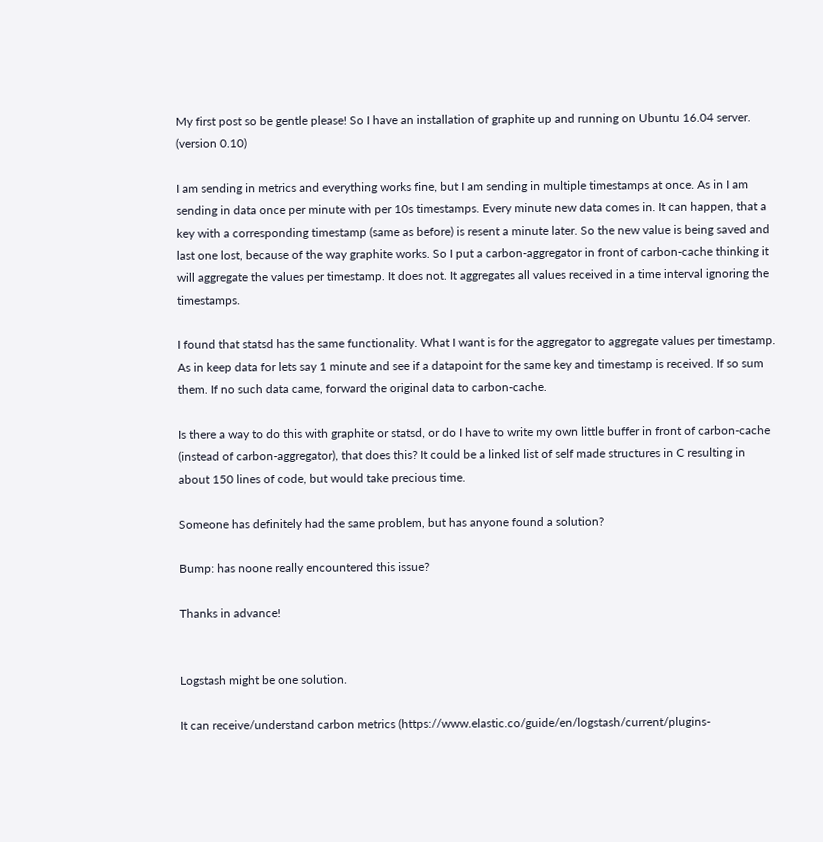My first post so be gentle please! So I have an installation of graphite up and running on Ubuntu 16.04 server. (version 0.10)

I am sending in metrics and everything works fine, but I am sending in multiple timestamps at once. As in I am sending in data once per minute with per 10s timestamps. Every minute new data comes in. It can happen, that a key with a corresponding timestamp (same as before) is resent a minute later. So the new value is being saved and last one lost, because of the way graphite works. So I put a carbon-aggregator in front of carbon-cache thinking it will aggregate the values per timestamp. It does not. It aggregates all values received in a time interval ignoring the timestamps.

I found that statsd has the same functionality. What I want is for the aggregator to aggregate values per timestamp. As in keep data for lets say 1 minute and see if a datapoint for the same key and timestamp is received. If so sum them. If no such data came, forward the original data to carbon-cache.

Is there a way to do this with graphite or statsd, or do I have to write my own little buffer in front of carbon-cache (instead of carbon-aggregator), that does this? It could be a linked list of self made structures in C resulting in about 150 lines of code, but would take precious time.

Someone has definitely had the same problem, but has anyone found a solution?

Bump: has noone really encountered this issue?

Thanks in advance!


Logstash might be one solution.

It can receive/understand carbon metrics (https://www.elastic.co/guide/en/logstash/current/plugins-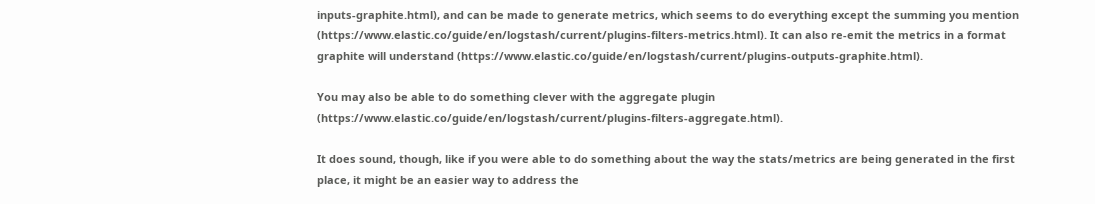inputs-graphite.html), and can be made to generate metrics, which seems to do everything except the summing you mention (https://www.elastic.co/guide/en/logstash/current/plugins-filters-metrics.html). It can also re-emit the metrics in a format graphite will understand (https://www.elastic.co/guide/en/logstash/current/plugins-outputs-graphite.html).

You may also be able to do something clever with the aggregate plugin (https://www.elastic.co/guide/en/logstash/current/plugins-filters-aggregate.html).

It does sound, though, like if you were able to do something about the way the stats/metrics are being generated in the first place, it might be an easier way to address the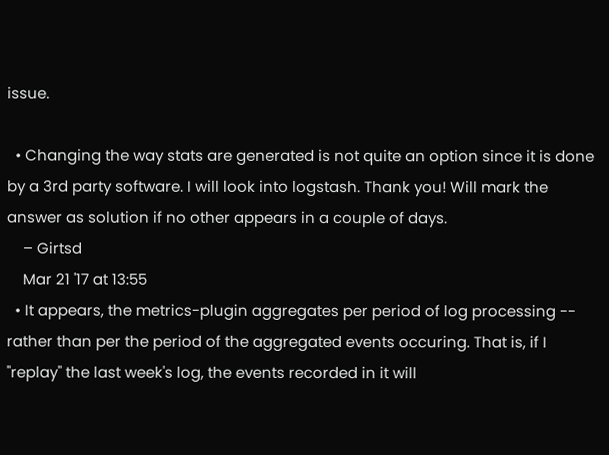issue.

  • Changing the way stats are generated is not quite an option since it is done by a 3rd party software. I will look into logstash. Thank you! Will mark the answer as solution if no other appears in a couple of days.
    – Girtsd
    Mar 21 '17 at 13:55
  • It appears, the metrics-plugin aggregates per period of log processing -- rather than per the period of the aggregated events occuring. That is, if I "replay" the last week's log, the events recorded in it will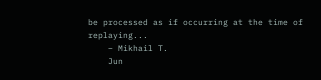be processed as if occurring at the time of replaying...
    – Mikhail T.
    Jun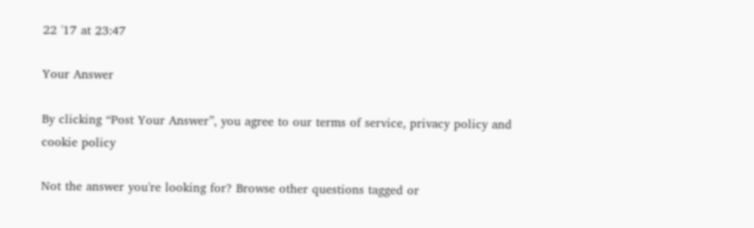22 '17 at 23:47

Your Answer

By clicking “Post Your Answer”, you agree to our terms of service, privacy policy and cookie policy

Not the answer you're looking for? Browse other questions tagged or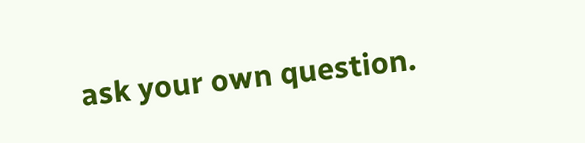ask your own question.